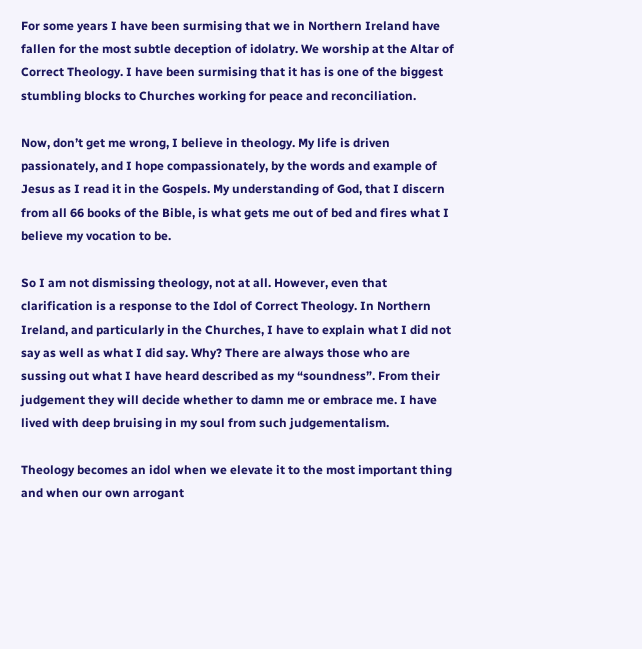For some years I have been surmising that we in Northern Ireland have fallen for the most subtle deception of idolatry. We worship at the Altar of Correct Theology. I have been surmising that it has is one of the biggest stumbling blocks to Churches working for peace and reconciliation.

Now, don’t get me wrong, I believe in theology. My life is driven passionately, and I hope compassionately, by the words and example of Jesus as I read it in the Gospels. My understanding of God, that I discern from all 66 books of the Bible, is what gets me out of bed and fires what I believe my vocation to be.

So I am not dismissing theology, not at all. However, even that clarification is a response to the Idol of Correct Theology. In Northern Ireland, and particularly in the Churches, I have to explain what I did not say as well as what I did say. Why? There are always those who are sussing out what I have heard described as my “soundness”. From their judgement they will decide whether to damn me or embrace me. I have lived with deep bruising in my soul from such judgementalism.

Theology becomes an idol when we elevate it to the most important thing and when our own arrogant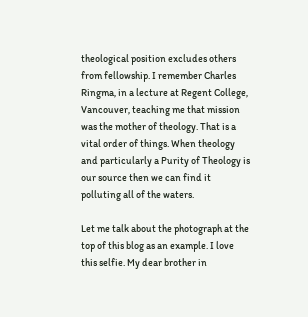theological position excludes others from fellowship. I remember Charles Ringma, in a lecture at Regent College, Vancouver, teaching me that mission was the mother of theology. That is a vital order of things. When theology and particularly a Purity of Theology is our source then we can find it polluting all of the waters.

Let me talk about the photograph at the top of this blog as an example. I love this selfie. My dear brother in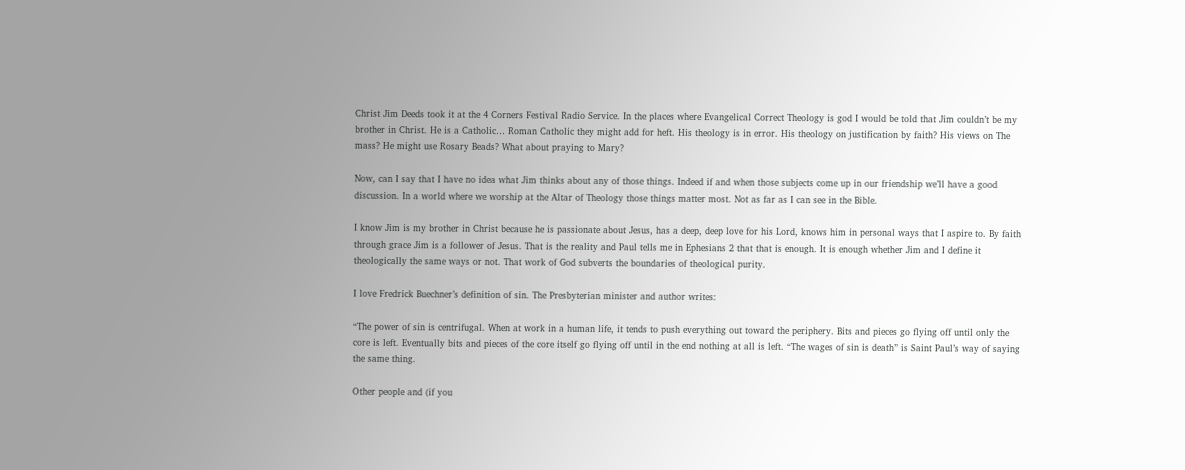Christ Jim Deeds took it at the 4 Corners Festival Radio Service. In the places where Evangelical Correct Theology is god I would be told that Jim couldn’t be my brother in Christ. He is a Catholic… Roman Catholic they might add for heft. His theology is in error. His theology on justification by faith? His views on The mass? He might use Rosary Beads? What about praying to Mary?

Now, can I say that I have no idea what Jim thinks about any of those things. Indeed if and when those subjects come up in our friendship we’ll have a good discussion. In a world where we worship at the Altar of Theology those things matter most. Not as far as I can see in the Bible.

I know Jim is my brother in Christ because he is passionate about Jesus, has a deep, deep love for his Lord, knows him in personal ways that I aspire to. By faith through grace Jim is a follower of Jesus. That is the reality and Paul tells me in Ephesians 2 that that is enough. It is enough whether Jim and I define it theologically the same ways or not. That work of God subverts the boundaries of theological purity.

I love Fredrick Buechner’s definition of sin. The Presbyterian minister and author writes:

“The power of sin is centrifugal. When at work in a human life, it tends to push everything out toward the periphery. Bits and pieces go flying off until only the core is left. Eventually bits and pieces of the core itself go flying off until in the end nothing at all is left. “The wages of sin is death” is Saint Paul’s way of saying the same thing.

Other people and (if you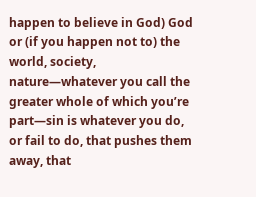happen to believe in God) God or (if you happen not to) the world, society, nature—whatever you call the greater whole of which you’re part—sin is whatever you do, or fail to do, that pushes them away, that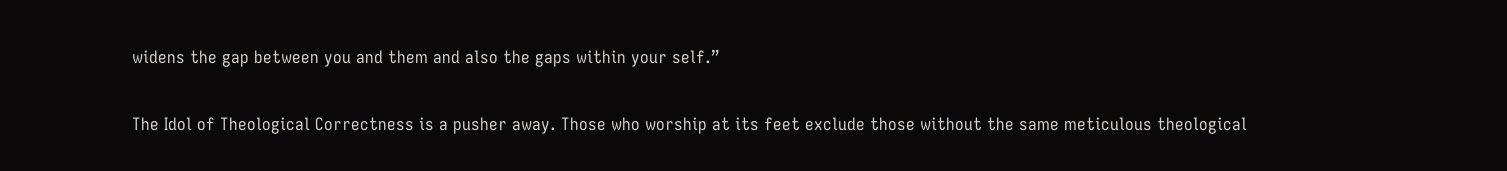widens the gap between you and them and also the gaps within your self.”

The Idol of Theological Correctness is a pusher away. Those who worship at its feet exclude those without the same meticulous theological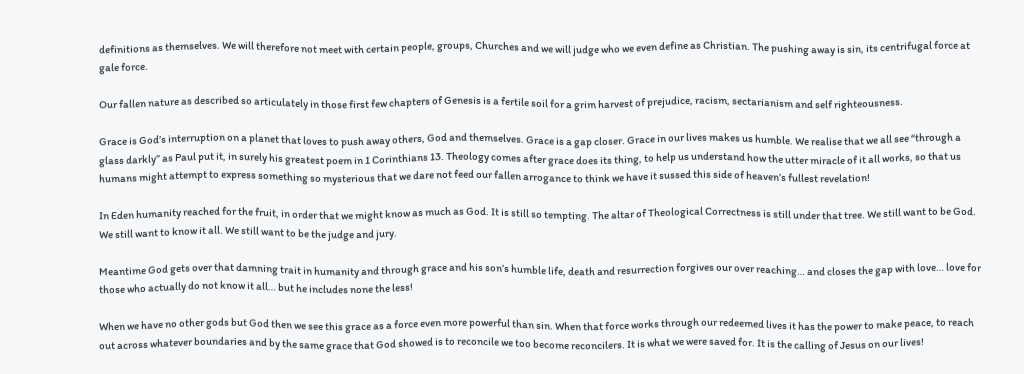definitions as themselves. We will therefore not meet with certain people, groups, Churches and we will judge who we even define as Christian. The pushing away is sin, its centrifugal force at gale force.

Our fallen nature as described so articulately in those first few chapters of Genesis is a fertile soil for a grim harvest of prejudice, racism, sectarianism and self righteousness.

Grace is God’s interruption on a planet that loves to push away others, God and themselves. Grace is a gap closer. Grace in our lives makes us humble. We realise that we all see “through a glass darkly” as Paul put it, in surely his greatest poem in 1 Corinthians 13. Theology comes after grace does its thing, to help us understand how the utter miracle of it all works, so that us humans might attempt to express something so mysterious that we dare not feed our fallen arrogance to think we have it sussed this side of heaven’s fullest revelation!

In Eden humanity reached for the fruit, in order that we might know as much as God. It is still so tempting. The altar of Theological Correctness is still under that tree. We still want to be God. We still want to know it all. We still want to be the judge and jury.

Meantime God gets over that damning trait in humanity and through grace and his son’s humble life, death and resurrection forgives our over reaching… and closes the gap with love… love for those who actually do not know it all… but he includes none the less!

When we have no other gods but God then we see this grace as a force even more powerful than sin. When that force works through our redeemed lives it has the power to make peace, to reach out across whatever boundaries and by the same grace that God showed is to reconcile we too become reconcilers. It is what we were saved for. It is the calling of Jesus on our lives!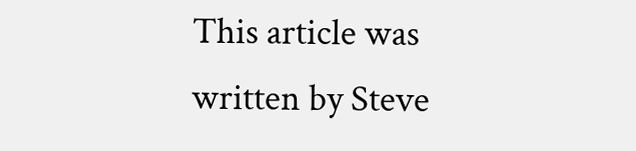This article was written by Steve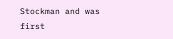Stockman and was first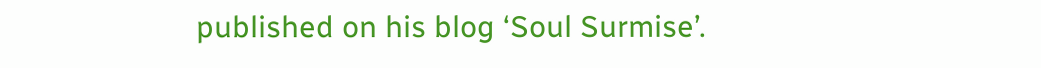published on his blog ‘Soul Surmise’.